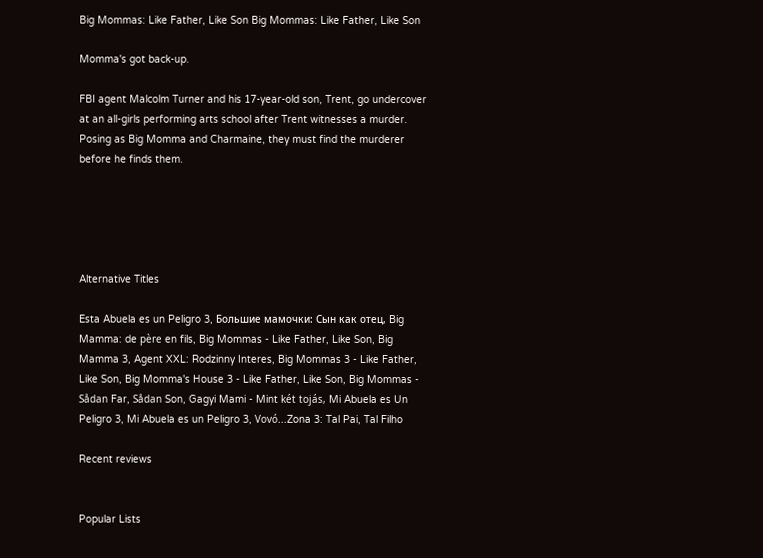Big Mommas: Like Father, Like Son Big Mommas: Like Father, Like Son

Momma's got back-up.

FBI agent Malcolm Turner and his 17-year-old son, Trent, go undercover at an all-girls performing arts school after Trent witnesses a murder. Posing as Big Momma and Charmaine, they must find the murderer before he finds them.





Alternative Titles

Esta Abuela es un Peligro 3, Большие мамочки: Сын как отец, Big Mamma: de père en fils, Big Mommas - Like Father, Like Son, Big Mamma 3, Agent XXL: Rodzinny Interes, Big Mommas 3 - Like Father, Like Son, Big Momma's House 3 - Like Father, Like Son, Big Mommas - Sådan Far, Sådan Son, Gagyi Mami - Mint két tojás, Mi Abuela es Un Peligro 3, Mi Abuela es un Peligro 3, Vovó...Zona 3: Tal Pai, Tal Filho

Recent reviews


Popular Lists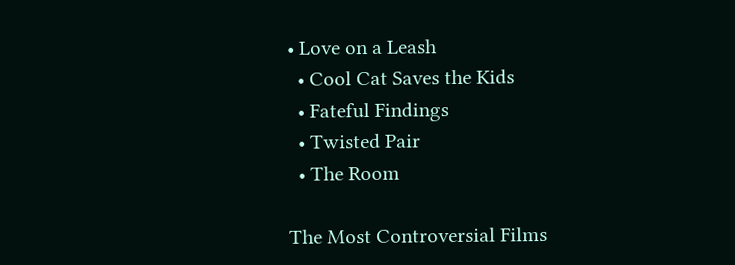• Love on a Leash
  • Cool Cat Saves the Kids
  • Fateful Findings
  • Twisted Pair
  • The Room

The Most Controversial Films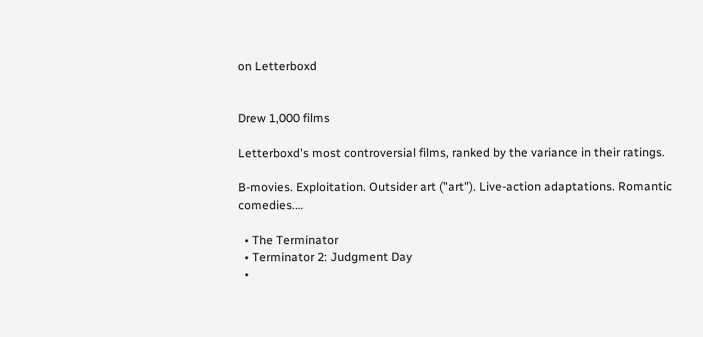on Letterboxd


Drew 1,000 films

Letterboxd's most controversial films, ranked by the variance in their ratings.

B-movies. Exploitation. Outsider art ("art"). Live-action adaptations. Romantic comedies.…

  • The Terminator
  • Terminator 2: Judgment Day
  •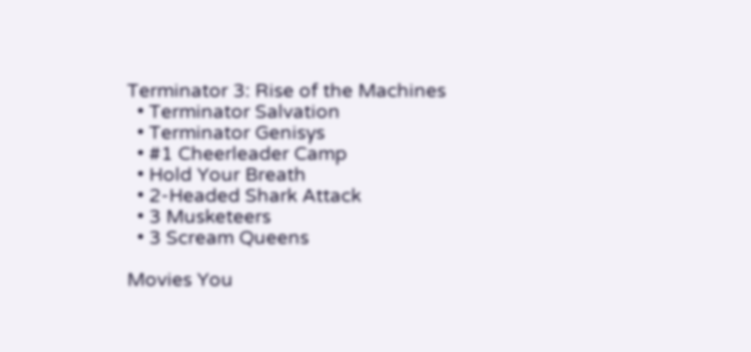Terminator 3: Rise of the Machines
  • Terminator Salvation
  • Terminator Genisys
  • #1 Cheerleader Camp
  • Hold Your Breath
  • 2-Headed Shark Attack
  • 3 Musketeers
  • 3 Scream Queens

Movies You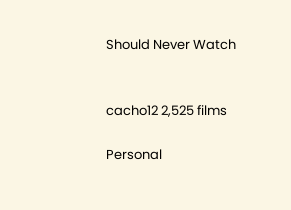Should Never Watch


cacho12 2,525 films

Personal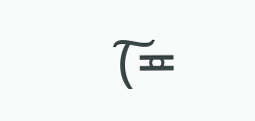(͠≖